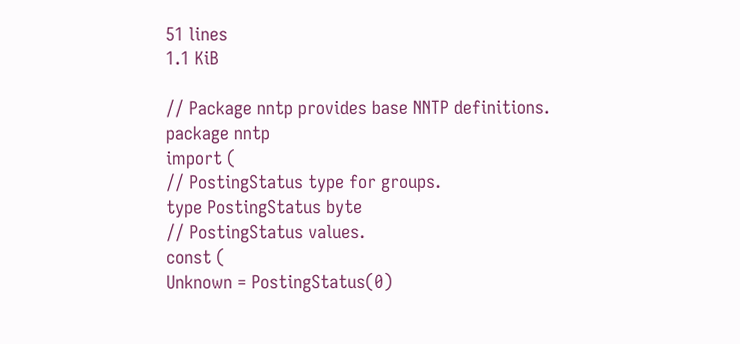51 lines
1.1 KiB

// Package nntp provides base NNTP definitions.
package nntp
import (
// PostingStatus type for groups.
type PostingStatus byte
// PostingStatus values.
const (
Unknown = PostingStatus(0)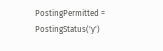PostingPermitted = PostingStatus('y')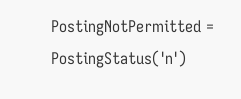PostingNotPermitted = PostingStatus('n')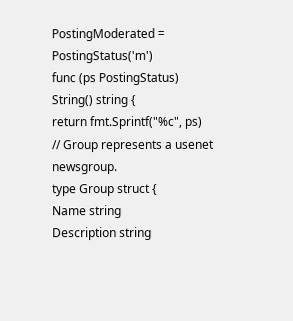PostingModerated = PostingStatus('m')
func (ps PostingStatus) String() string {
return fmt.Sprintf("%c", ps)
// Group represents a usenet newsgroup.
type Group struct {
Name string
Description string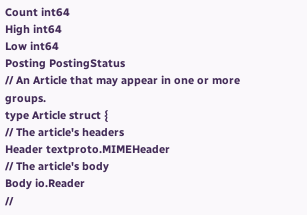Count int64
High int64
Low int64
Posting PostingStatus
// An Article that may appear in one or more groups.
type Article struct {
// The article's headers
Header textproto.MIMEHeader
// The article's body
Body io.Reader
//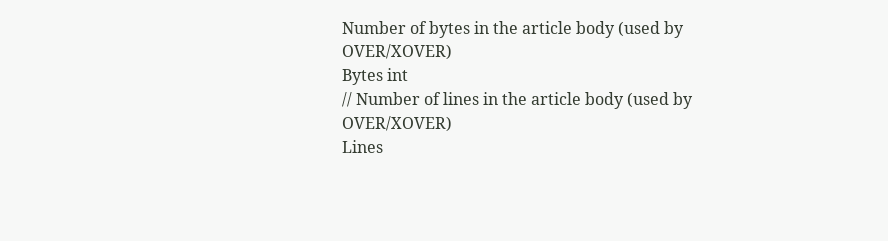Number of bytes in the article body (used by OVER/XOVER)
Bytes int
// Number of lines in the article body (used by OVER/XOVER)
Lines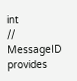int
// MessageID provides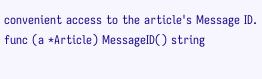convenient access to the article's Message ID.
func (a *Article) MessageID() string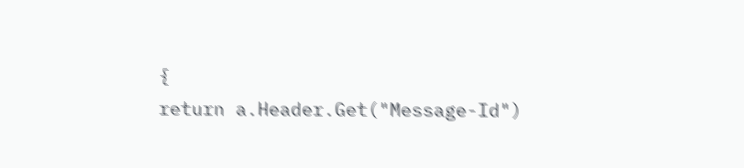{
return a.Header.Get("Message-Id")